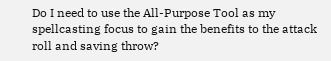Do I need to use the All-Purpose Tool as my spellcasting focus to gain the benefits to the attack roll and saving throw?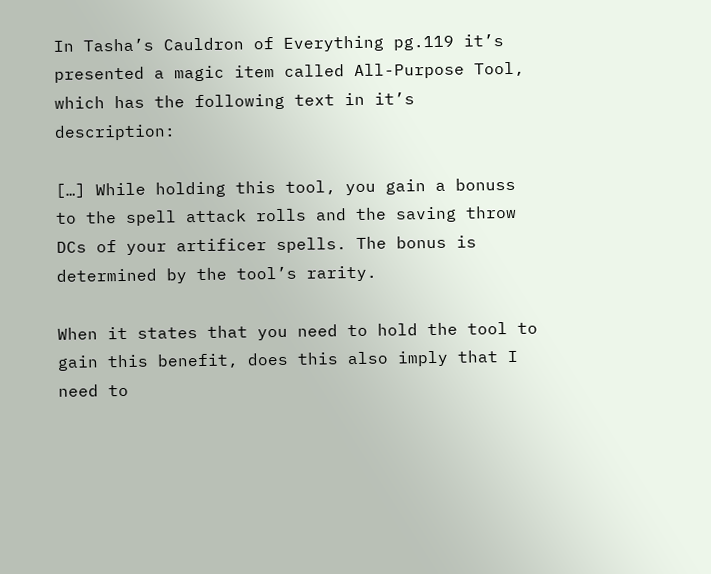In Tasha’s Cauldron of Everything pg.119 it’s presented a magic item called All-Purpose Tool, which has the following text in it’s description:

[…] While holding this tool, you gain a bonuss to the spell attack rolls and the saving throw DCs of your artificer spells. The bonus is determined by the tool’s rarity.

When it states that you need to hold the tool to gain this benefit, does this also imply that I need to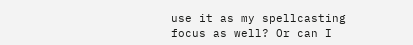use it as my spellcasting focus as well? Or can I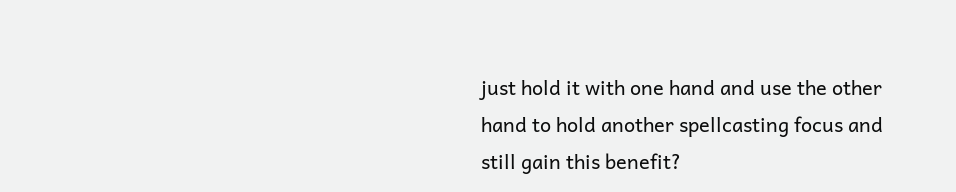just hold it with one hand and use the other hand to hold another spellcasting focus and still gain this benefit?